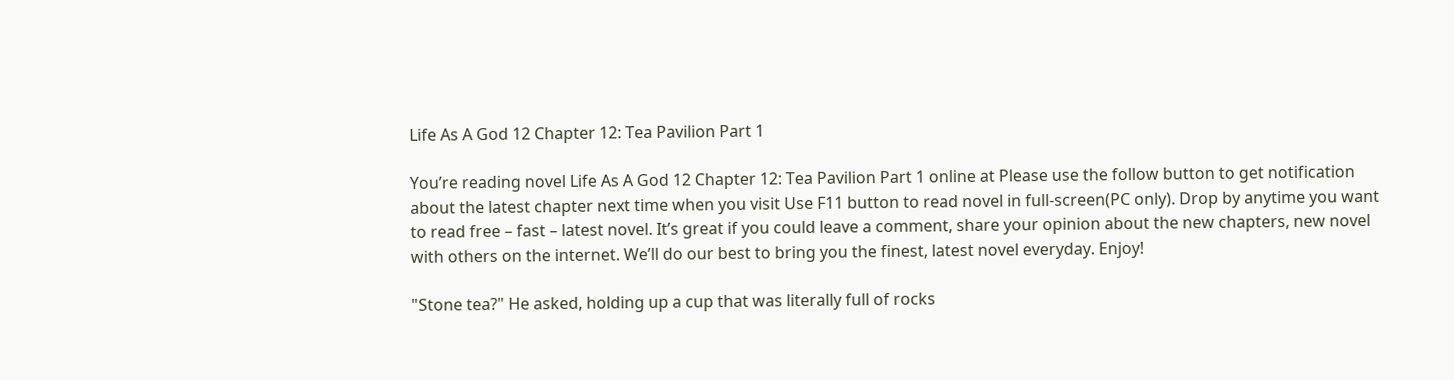Life As A God 12 Chapter 12: Tea Pavilion Part 1

You’re reading novel Life As A God 12 Chapter 12: Tea Pavilion Part 1 online at Please use the follow button to get notification about the latest chapter next time when you visit Use F11 button to read novel in full-screen(PC only). Drop by anytime you want to read free – fast – latest novel. It’s great if you could leave a comment, share your opinion about the new chapters, new novel with others on the internet. We’ll do our best to bring you the finest, latest novel everyday. Enjoy!

"Stone tea?" He asked, holding up a cup that was literally full of rocks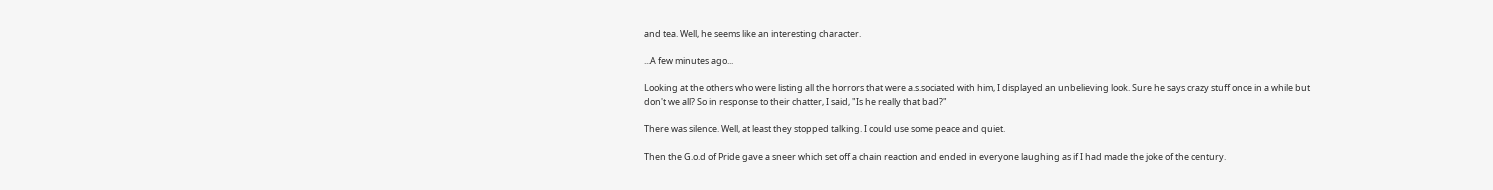and tea. Well, he seems like an interesting character.

...A few minutes ago...

Looking at the others who were listing all the horrors that were a.s.sociated with him, I displayed an unbelieving look. Sure he says crazy stuff once in a while but don't we all? So in response to their chatter, I said, "Is he really that bad?"

There was silence. Well, at least they stopped talking. I could use some peace and quiet.

Then the G.o.d of Pride gave a sneer which set off a chain reaction and ended in everyone laughing as if I had made the joke of the century.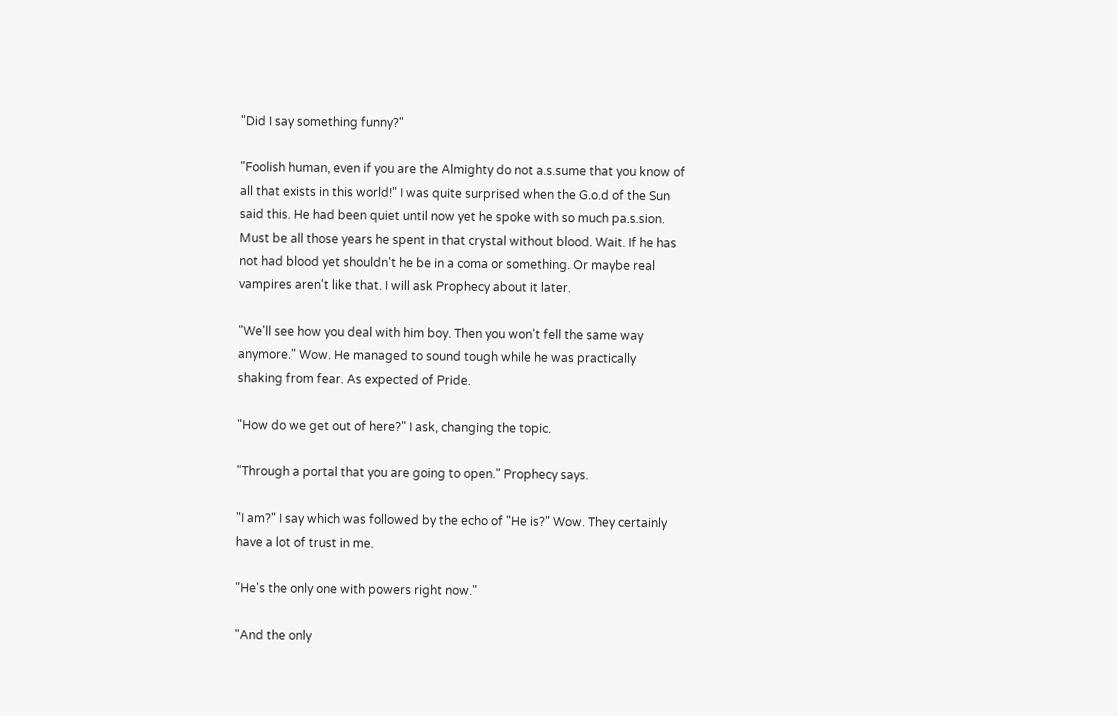"Did I say something funny?"

"Foolish human, even if you are the Almighty do not a.s.sume that you know of all that exists in this world!" I was quite surprised when the G.o.d of the Sun said this. He had been quiet until now yet he spoke with so much pa.s.sion. Must be all those years he spent in that crystal without blood. Wait. If he has not had blood yet shouldn't he be in a coma or something. Or maybe real vampires aren't like that. I will ask Prophecy about it later.

"We'll see how you deal with him boy. Then you won't fell the same way anymore." Wow. He managed to sound tough while he was practically shaking from fear. As expected of Pride.

"How do we get out of here?" I ask, changing the topic.

"Through a portal that you are going to open." Prophecy says.

"I am?" I say which was followed by the echo of "He is?" Wow. They certainly have a lot of trust in me.

"He's the only one with powers right now."

"And the only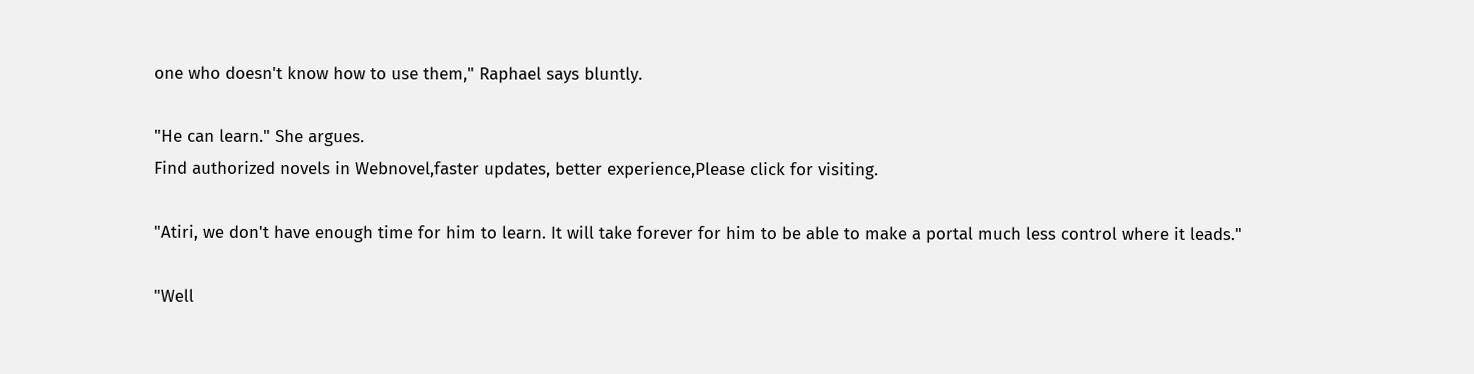one who doesn't know how to use them," Raphael says bluntly.

"He can learn." She argues.
Find authorized novels in Webnovel,faster updates, better experience,Please click for visiting.

"Atiri, we don't have enough time for him to learn. It will take forever for him to be able to make a portal much less control where it leads."

"Well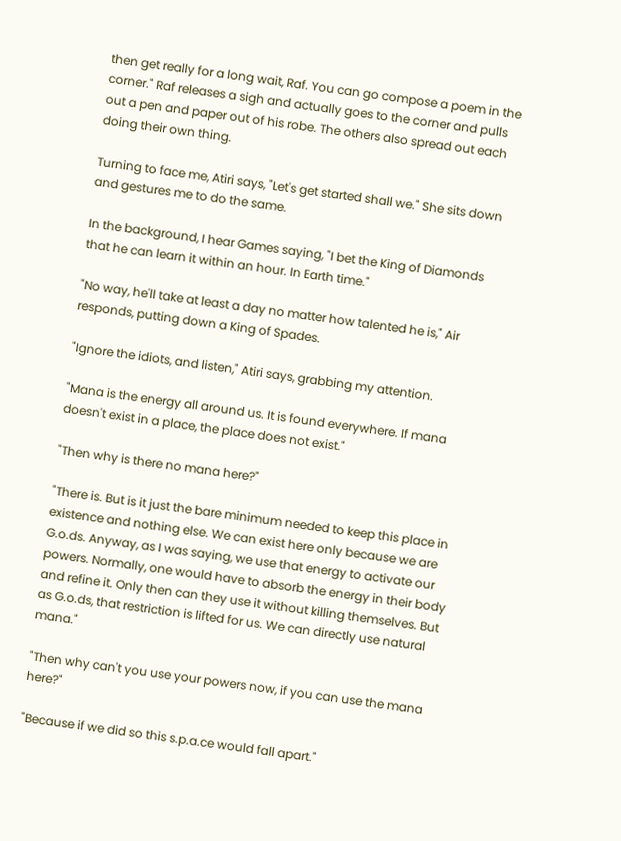then get really for a long wait, Raf. You can go compose a poem in the corner." Raf releases a sigh and actually goes to the corner and pulls out a pen and paper out of his robe. The others also spread out each doing their own thing.

Turning to face me, Atiri says, "Let's get started shall we." She sits down and gestures me to do the same.

In the background, I hear Games saying, "I bet the King of Diamonds that he can learn it within an hour. In Earth time."

"No way, he'll take at least a day no matter how talented he is," Air responds, putting down a King of Spades.

"Ignore the idiots, and listen," Atiri says, grabbing my attention.

"Mana is the energy all around us. It is found everywhere. If mana doesn't exist in a place, the place does not exist."

"Then why is there no mana here?"

"There is. But is it just the bare minimum needed to keep this place in existence and nothing else. We can exist here only because we are G.o.ds. Anyway, as I was saying, we use that energy to activate our powers. Normally, one would have to absorb the energy in their body and refine it. Only then can they use it without killing themselves. But as G.o.ds, that restriction is lifted for us. We can directly use natural mana."

"Then why can't you use your powers now, if you can use the mana here?"

"Because if we did so this s.p.a.ce would fall apart."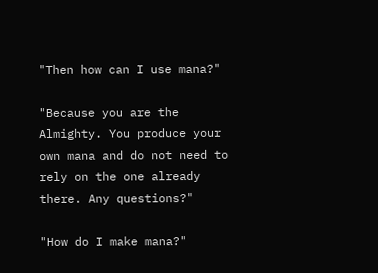"Then how can I use mana?"

"Because you are the Almighty. You produce your own mana and do not need to rely on the one already there. Any questions?"

"How do I make mana?"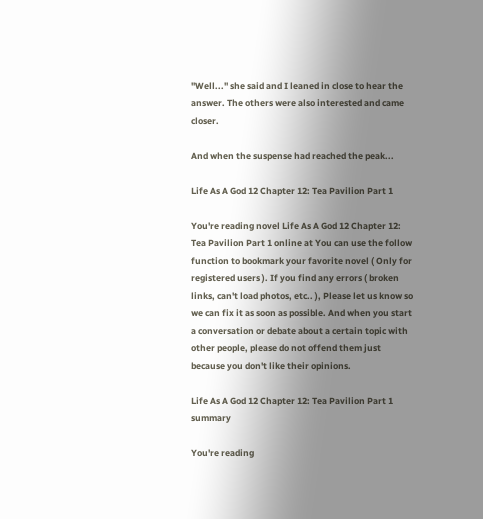"Well..." she said and I leaned in close to hear the answer. The others were also interested and came closer.

And when the suspense had reached the peak...

Life As A God 12 Chapter 12: Tea Pavilion Part 1

You're reading novel Life As A God 12 Chapter 12: Tea Pavilion Part 1 online at You can use the follow function to bookmark your favorite novel ( Only for registered users ). If you find any errors ( broken links, can't load photos, etc.. ), Please let us know so we can fix it as soon as possible. And when you start a conversation or debate about a certain topic with other people, please do not offend them just because you don't like their opinions.

Life As A God 12 Chapter 12: Tea Pavilion Part 1 summary

You're reading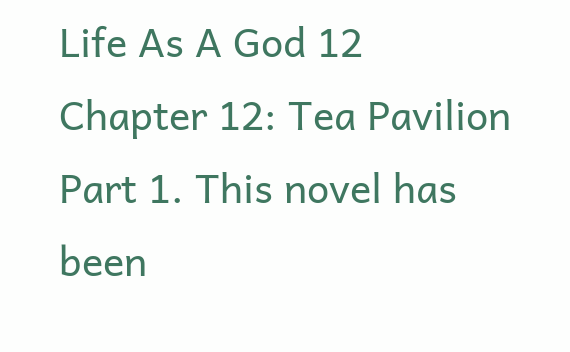Life As A God 12 Chapter 12: Tea Pavilion Part 1. This novel has been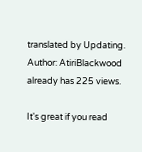translated by Updating. Author: AtiriBlackwood already has 225 views.

It's great if you read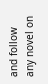and follow any novel on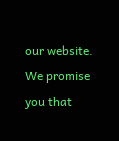our website. We promise you that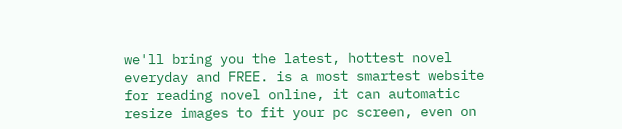we'll bring you the latest, hottest novel everyday and FREE. is a most smartest website for reading novel online, it can automatic resize images to fit your pc screen, even on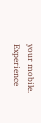your mobile. Experience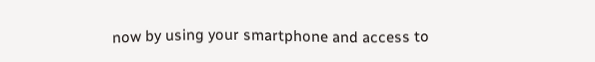now by using your smartphone and access to